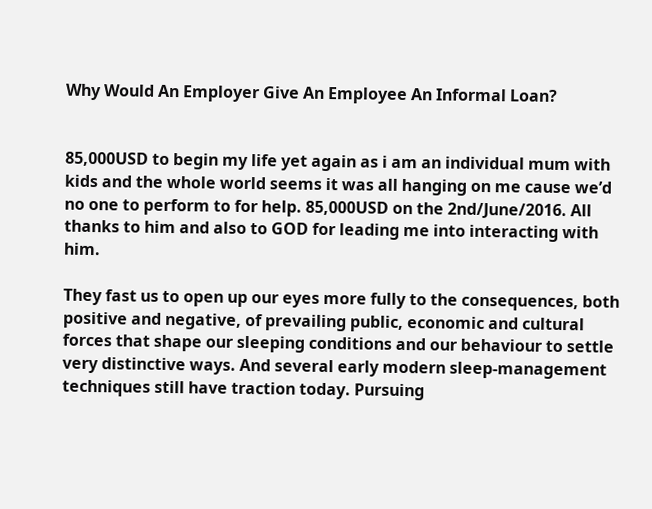Why Would An Employer Give An Employee An Informal Loan?


85,000USD to begin my life yet again as i am an individual mum with kids and the whole world seems it was all hanging on me cause we’d no one to perform to for help. 85,000USD on the 2nd/June/2016. All thanks to him and also to GOD for leading me into interacting with him.

They fast us to open up our eyes more fully to the consequences, both positive and negative, of prevailing public, economic and cultural forces that shape our sleeping conditions and our behaviour to settle very distinctive ways. And several early modern sleep-management techniques still have traction today. Pursuing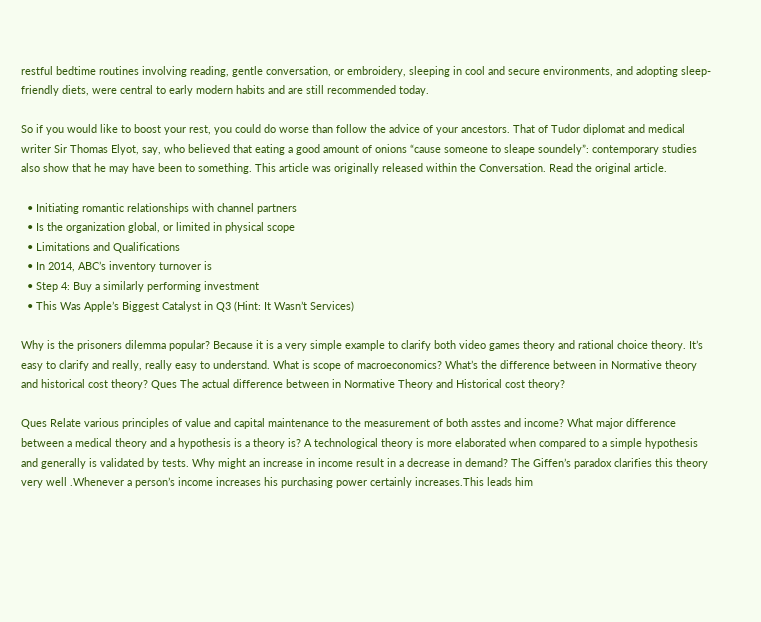restful bedtime routines involving reading, gentle conversation, or embroidery, sleeping in cool and secure environments, and adopting sleep-friendly diets, were central to early modern habits and are still recommended today.

So if you would like to boost your rest, you could do worse than follow the advice of your ancestors. That of Tudor diplomat and medical writer Sir Thomas Elyot, say, who believed that eating a good amount of onions “cause someone to sleape soundely”: contemporary studies also show that he may have been to something. This article was originally released within the Conversation. Read the original article.

  • Initiating romantic relationships with channel partners
  • Is the organization global, or limited in physical scope
  • Limitations and Qualifications
  • In 2014, ABC’s inventory turnover is
  • Step 4: Buy a similarly performing investment
  • This Was Apple’s Biggest Catalyst in Q3 (Hint: It Wasn’t Services)

Why is the prisoners dilemma popular? Because it is a very simple example to clarify both video games theory and rational choice theory. It’s easy to clarify and really, really easy to understand. What is scope of macroeconomics? What’s the difference between in Normative theory and historical cost theory? Ques The actual difference between in Normative Theory and Historical cost theory?

Ques Relate various principles of value and capital maintenance to the measurement of both asstes and income? What major difference between a medical theory and a hypothesis is a theory is? A technological theory is more elaborated when compared to a simple hypothesis and generally is validated by tests. Why might an increase in income result in a decrease in demand? The Giffen’s paradox clarifies this theory very well .Whenever a person’s income increases his purchasing power certainly increases.This leads him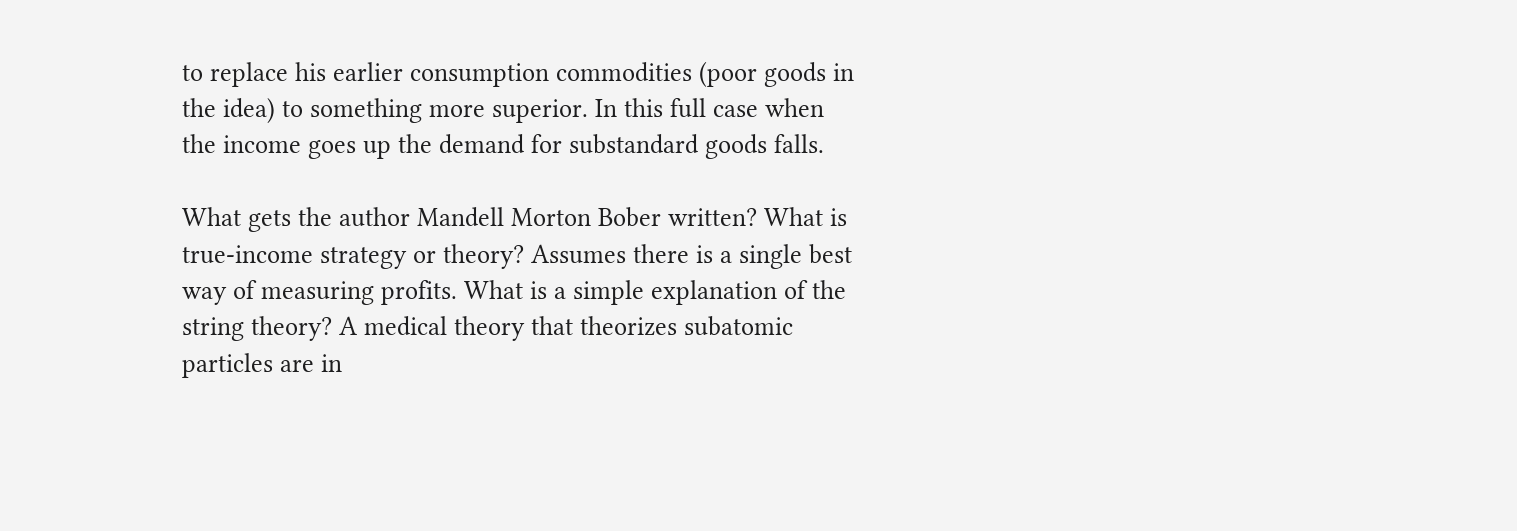to replace his earlier consumption commodities (poor goods in the idea) to something more superior. In this full case when the income goes up the demand for substandard goods falls.

What gets the author Mandell Morton Bober written? What is true-income strategy or theory? Assumes there is a single best way of measuring profits. What is a simple explanation of the string theory? A medical theory that theorizes subatomic particles are in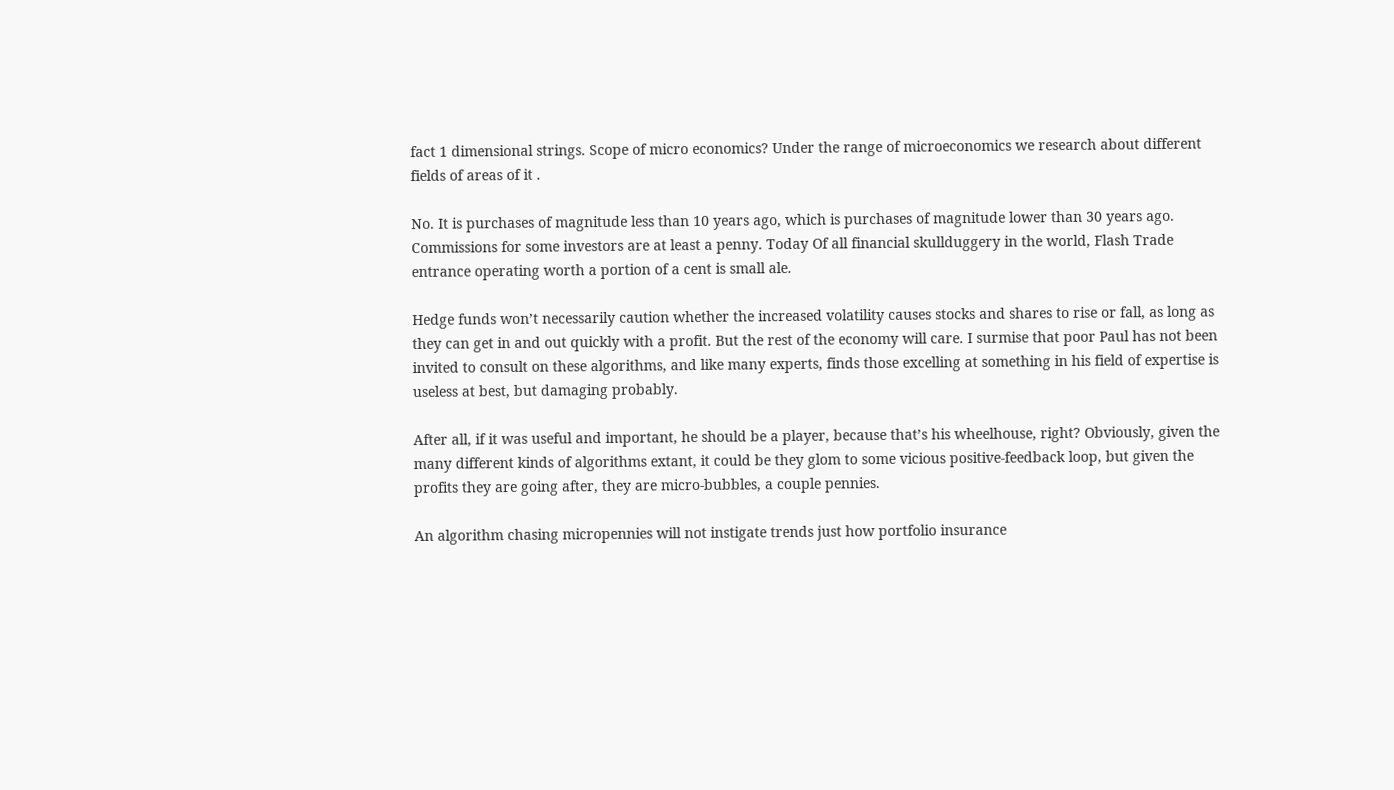fact 1 dimensional strings. Scope of micro economics? Under the range of microeconomics we research about different fields of areas of it .

No. It is purchases of magnitude less than 10 years ago, which is purchases of magnitude lower than 30 years ago. Commissions for some investors are at least a penny. Today Of all financial skullduggery in the world, Flash Trade entrance operating worth a portion of a cent is small ale.

Hedge funds won’t necessarily caution whether the increased volatility causes stocks and shares to rise or fall, as long as they can get in and out quickly with a profit. But the rest of the economy will care. I surmise that poor Paul has not been invited to consult on these algorithms, and like many experts, finds those excelling at something in his field of expertise is useless at best, but damaging probably.

After all, if it was useful and important, he should be a player, because that’s his wheelhouse, right? Obviously, given the many different kinds of algorithms extant, it could be they glom to some vicious positive-feedback loop, but given the profits they are going after, they are micro-bubbles, a couple pennies.

An algorithm chasing micropennies will not instigate trends just how portfolio insurance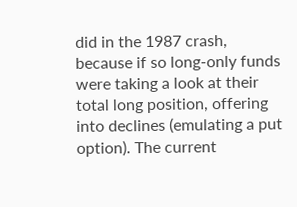did in the 1987 crash, because if so long-only funds were taking a look at their total long position, offering into declines (emulating a put option). The current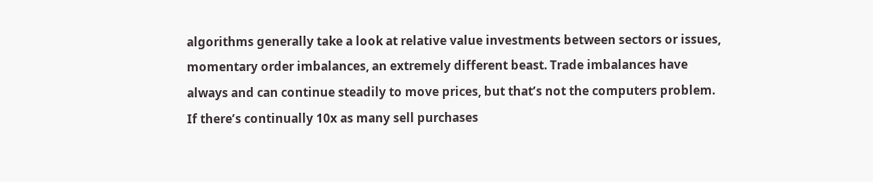algorithms generally take a look at relative value investments between sectors or issues, momentary order imbalances, an extremely different beast. Trade imbalances have always and can continue steadily to move prices, but that’s not the computers problem. If there’s continually 10x as many sell purchases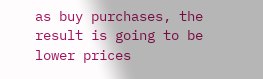as buy purchases, the result is going to be lower prices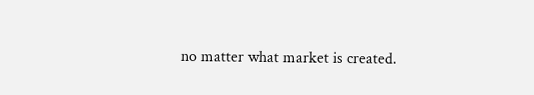no matter what market is created.